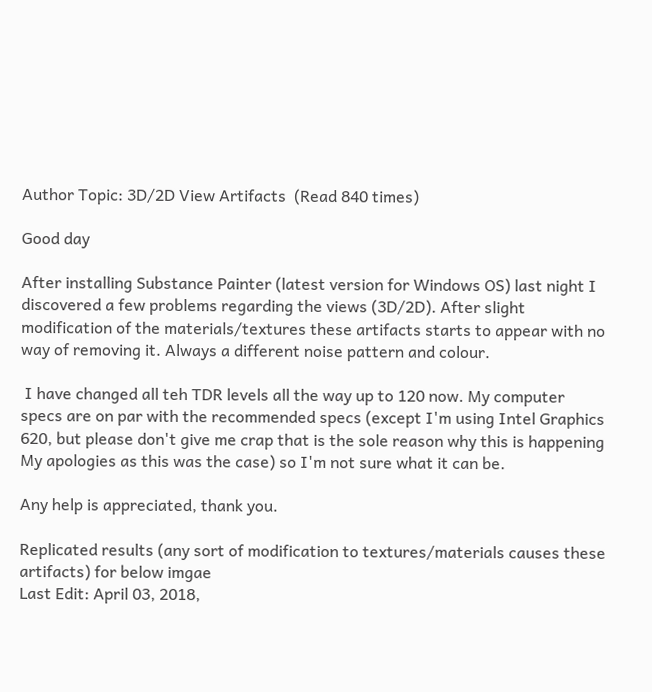Author Topic: 3D/2D View Artifacts  (Read 840 times)

Good day

After installing Substance Painter (latest version for Windows OS) last night I discovered a few problems regarding the views (3D/2D). After slight modification of the materials/textures these artifacts starts to appear with no way of removing it. Always a different noise pattern and colour.

 I have changed all teh TDR levels all the way up to 120 now. My computer specs are on par with the recommended specs (except I'm using Intel Graphics 620, but please don't give me crap that is the sole reason why this is happening My apologies as this was the case) so I'm not sure what it can be.

Any help is appreciated, thank you.

Replicated results (any sort of modification to textures/materials causes these artifacts) for below imgae
Last Edit: April 03, 2018,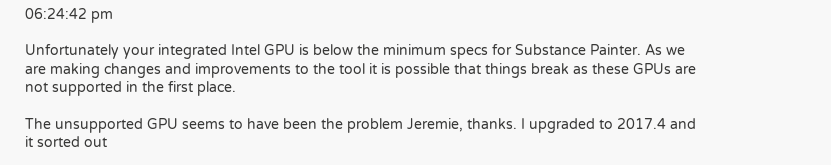06:24:42 pm

Unfortunately your integrated Intel GPU is below the minimum specs for Substance Painter. As we are making changes and improvements to the tool it is possible that things break as these GPUs are not supported in the first place.

The unsupported GPU seems to have been the problem Jeremie, thanks. I upgraded to 2017.4 and it sorted out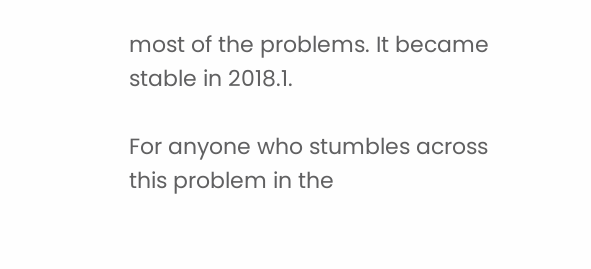most of the problems. It became stable in 2018.1.

For anyone who stumbles across this problem in the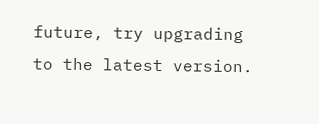future, try upgrading to the latest version.